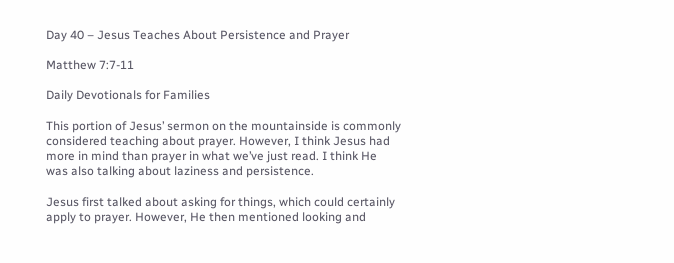Day 40 – Jesus Teaches About Persistence and Prayer

Matthew 7:7-11

Daily Devotionals for Families

This portion of Jesus’ sermon on the mountainside is commonly considered teaching about prayer. However, I think Jesus had more in mind than prayer in what we’ve just read. I think He was also talking about laziness and persistence.

Jesus first talked about asking for things, which could certainly apply to prayer. However, He then mentioned looking and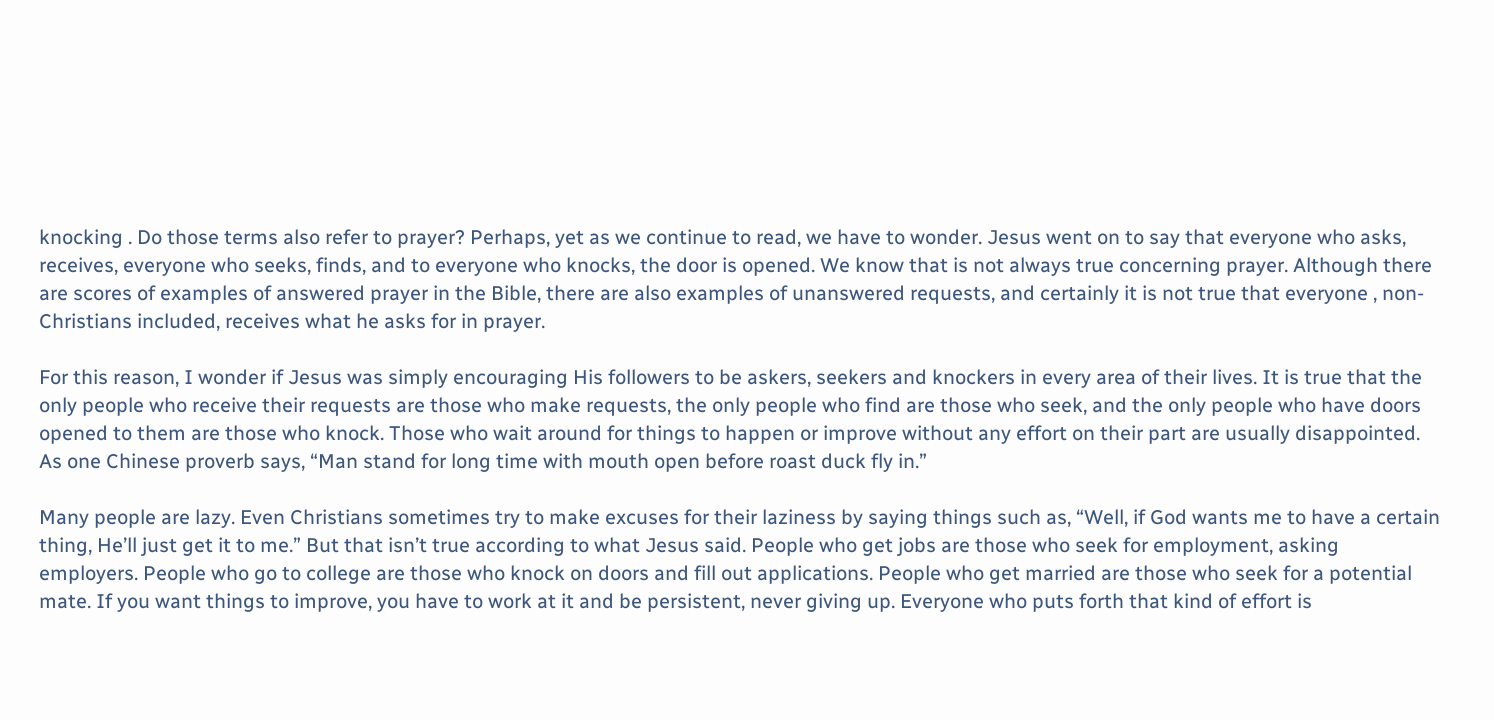knocking . Do those terms also refer to prayer? Perhaps, yet as we continue to read, we have to wonder. Jesus went on to say that everyone who asks, receives, everyone who seeks, finds, and to everyone who knocks, the door is opened. We know that is not always true concerning prayer. Although there are scores of examples of answered prayer in the Bible, there are also examples of unanswered requests, and certainly it is not true that everyone , non-Christians included, receives what he asks for in prayer.

For this reason, I wonder if Jesus was simply encouraging His followers to be askers, seekers and knockers in every area of their lives. It is true that the only people who receive their requests are those who make requests, the only people who find are those who seek, and the only people who have doors opened to them are those who knock. Those who wait around for things to happen or improve without any effort on their part are usually disappointed. As one Chinese proverb says, “Man stand for long time with mouth open before roast duck fly in.”

Many people are lazy. Even Christians sometimes try to make excuses for their laziness by saying things such as, “Well, if God wants me to have a certain thing, He’ll just get it to me.” But that isn’t true according to what Jesus said. People who get jobs are those who seek for employment, asking employers. People who go to college are those who knock on doors and fill out applications. People who get married are those who seek for a potential mate. If you want things to improve, you have to work at it and be persistent, never giving up. Everyone who puts forth that kind of effort is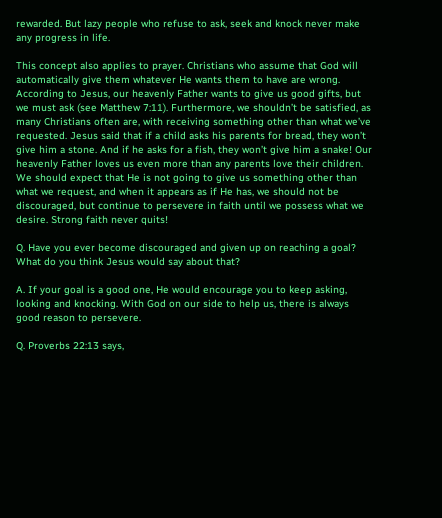rewarded. But lazy people who refuse to ask, seek and knock never make any progress in life.

This concept also applies to prayer. Christians who assume that God will automatically give them whatever He wants them to have are wrong. According to Jesus, our heavenly Father wants to give us good gifts, but we must ask (see Matthew 7:11). Furthermore, we shouldn’t be satisfied, as many Christians often are, with receiving something other than what we’ve requested. Jesus said that if a child asks his parents for bread, they won’t give him a stone. And if he asks for a fish, they won’t give him a snake! Our heavenly Father loves us even more than any parents love their children. We should expect that He is not going to give us something other than what we request, and when it appears as if He has, we should not be discouraged, but continue to persevere in faith until we possess what we desire. Strong faith never quits!

Q. Have you ever become discouraged and given up on reaching a goal? What do you think Jesus would say about that?

A. If your goal is a good one, He would encourage you to keep asking, looking and knocking. With God on our side to help us, there is always good reason to persevere.

Q. Proverbs 22:13 says,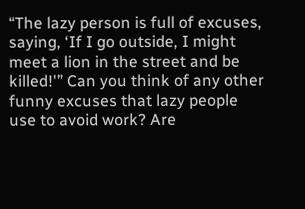“The lazy person is full of excuses, saying, ‘If I go outside, I might meet a lion in the street and be killed!'” Can you think of any other funny excuses that lazy people use to avoid work? Are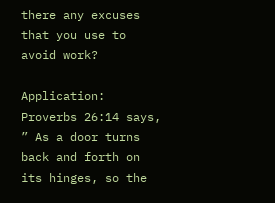there any excuses that you use to avoid work?

Application: Proverbs 26:14 says, ” As a door turns back and forth on its hinges, so the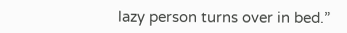lazy person turns over in bed.”